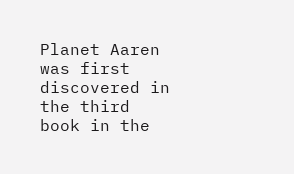Planet Aaren was first discovered in the third book in the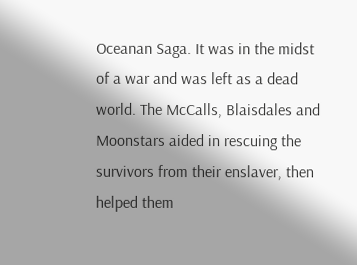Oceanan Saga. It was in the midst of a war and was left as a dead world. The McCalls, Blaisdales and Moonstars aided in rescuing the survivors from their enslaver, then helped them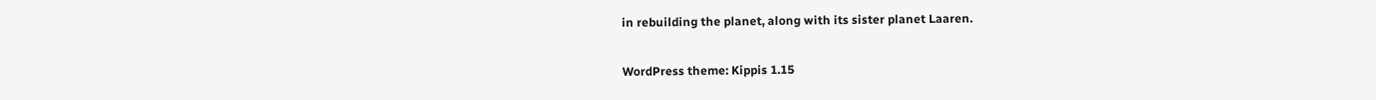in rebuilding the planet, along with its sister planet Laaren.

WordPress theme: Kippis 1.15